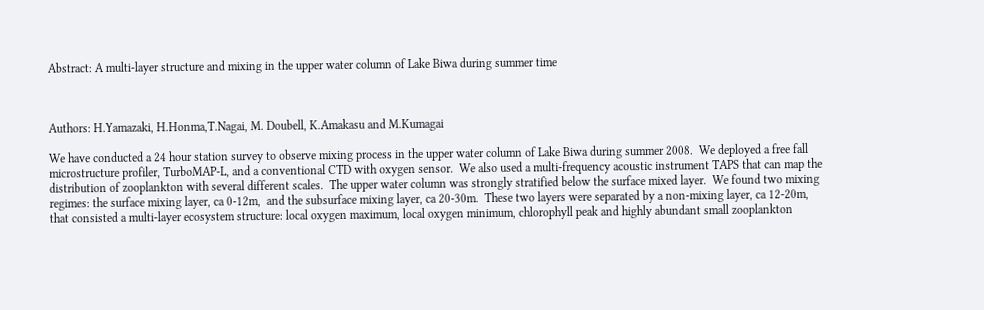Abstract: A multi-layer structure and mixing in the upper water column of Lake Biwa during summer time



Authors: H.Yamazaki, H.Honma,T.Nagai, M. Doubell, K.Amakasu and M.Kumagai

We have conducted a 24 hour station survey to observe mixing process in the upper water column of Lake Biwa during summer 2008.  We deployed a free fall microstructure profiler, TurboMAP-L, and a conventional CTD with oxygen sensor.  We also used a multi-frequency acoustic instrument TAPS that can map the distribution of zooplankton with several different scales.  The upper water column was strongly stratified below the surface mixed layer.  We found two mixing regimes: the surface mixing layer, ca 0-12m,  and the subsurface mixing layer, ca 20-30m.  These two layers were separated by a non-mixing layer, ca 12-20m, that consisted a multi-layer ecosystem structure: local oxygen maximum, local oxygen minimum, chlorophyll peak and highly abundant small zooplankton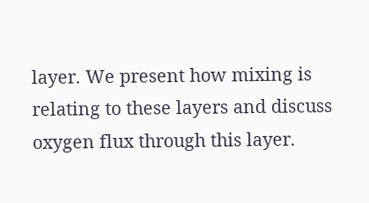layer. We present how mixing is relating to these layers and discuss oxygen flux through this layer.